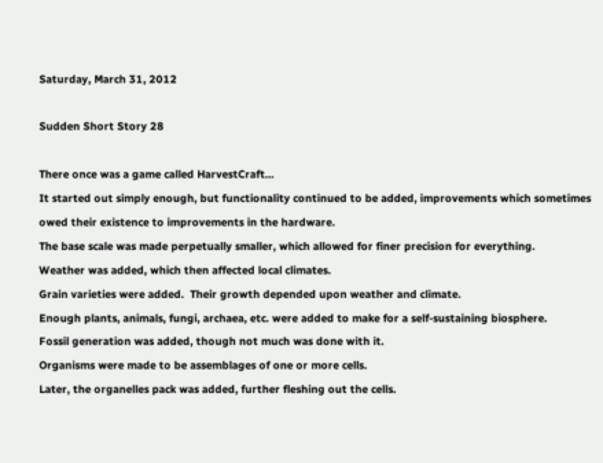Saturday, March 31, 2012

Sudden Short Story 28

There once was a game called HarvestCraft...
It started out simply enough, but functionality continued to be added, improvements which sometimes owed their existence to improvements in the hardware.
The base scale was made perpetually smaller, which allowed for finer precision for everything.
Weather was added, which then affected local climates.
Grain varieties were added.  Their growth depended upon weather and climate.
Enough plants, animals, fungi, archaea, etc. were added to make for a self-sustaining biosphere.
Fossil generation was added, though not much was done with it.
Organisms were made to be assemblages of one or more cells.
Later, the organelles pack was added, further fleshing out the cells.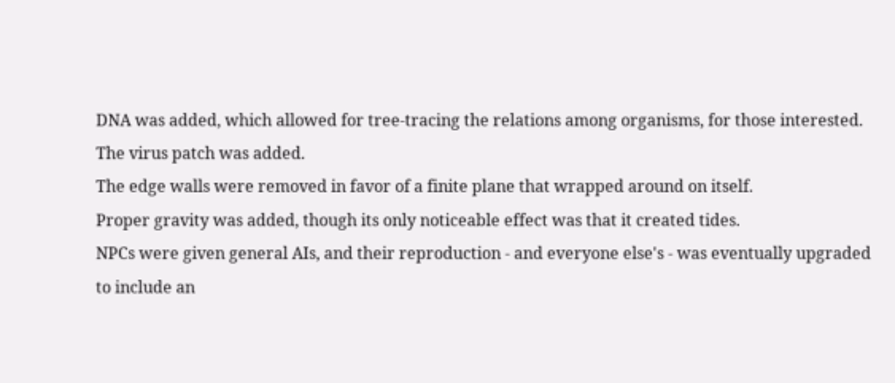DNA was added, which allowed for tree-tracing the relations among organisms, for those interested.
The virus patch was added.
The edge walls were removed in favor of a finite plane that wrapped around on itself.
Proper gravity was added, though its only noticeable effect was that it created tides.
NPCs were given general AIs, and their reproduction - and everyone else's - was eventually upgraded to include an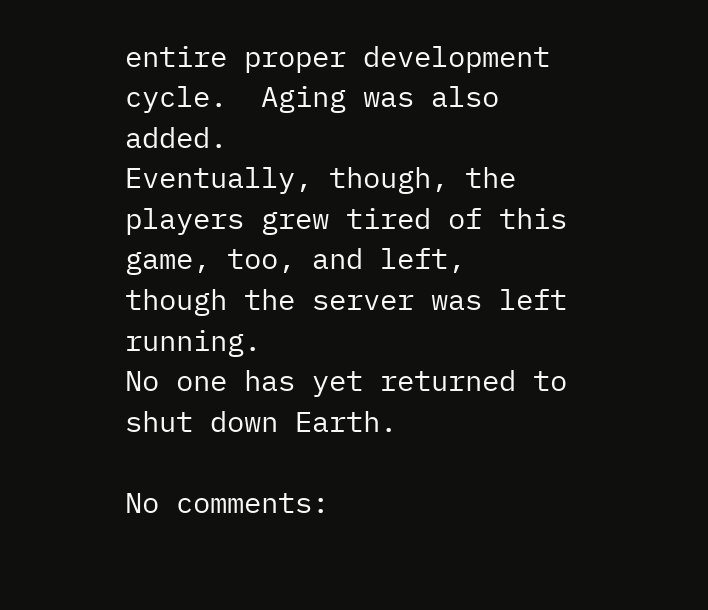entire proper development cycle.  Aging was also added.
Eventually, though, the players grew tired of this game, too, and left, though the server was left running.
No one has yet returned to shut down Earth.

No comments: